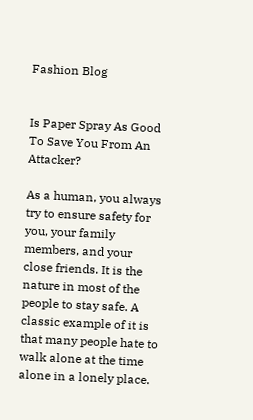Fashion Blog


Is Paper Spray As Good To Save You From An Attacker?

As a human, you always try to ensure safety for you, your family members, and your close friends. It is the nature in most of the people to stay safe. A classic example of it is that many people hate to walk alone at the time alone in a lonely place.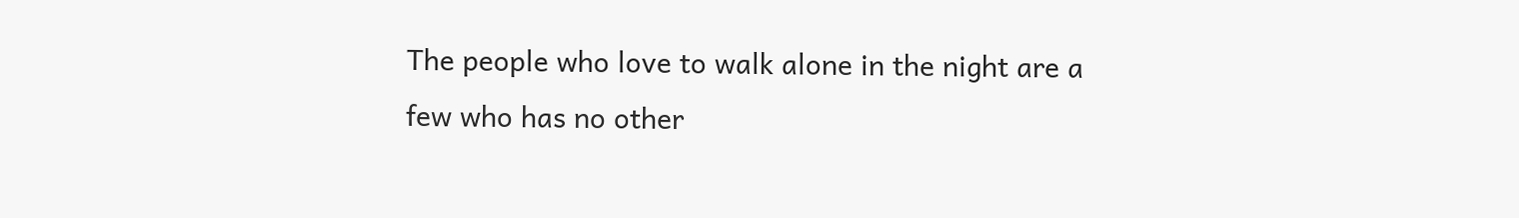The people who love to walk alone in the night are a few who has no other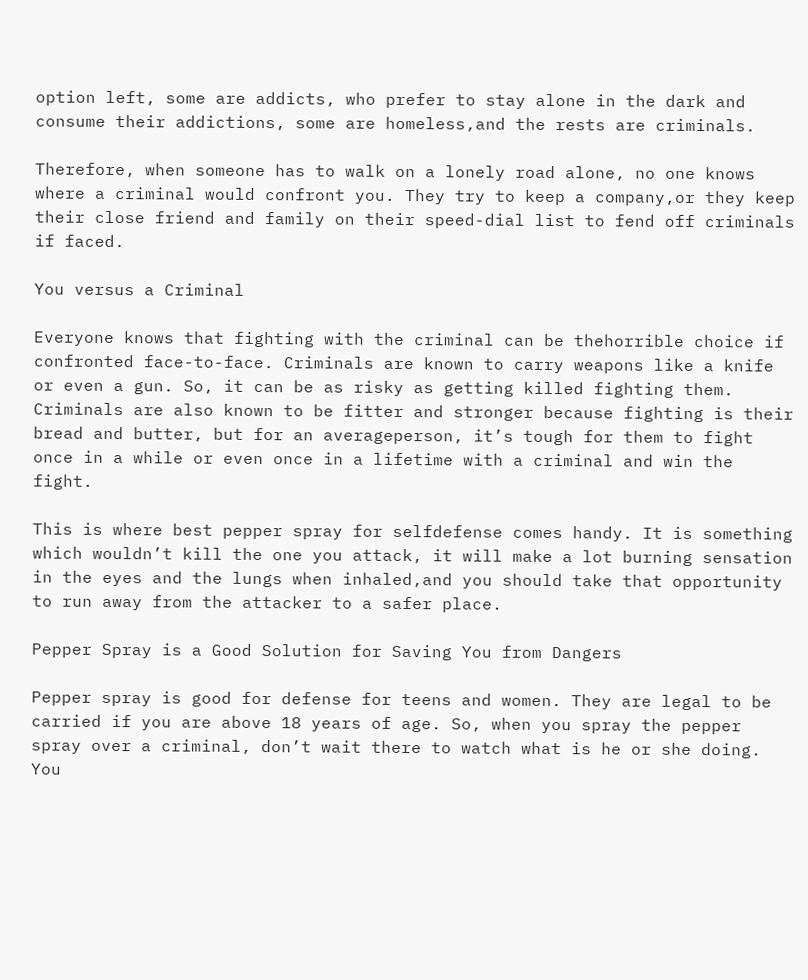option left, some are addicts, who prefer to stay alone in the dark and consume their addictions, some are homeless,and the rests are criminals.

Therefore, when someone has to walk on a lonely road alone, no one knows where a criminal would confront you. They try to keep a company,or they keep their close friend and family on their speed-dial list to fend off criminals if faced.

You versus a Criminal

Everyone knows that fighting with the criminal can be thehorrible choice if confronted face-to-face. Criminals are known to carry weapons like a knife or even a gun. So, it can be as risky as getting killed fighting them. Criminals are also known to be fitter and stronger because fighting is their bread and butter, but for an averageperson, it’s tough for them to fight once in a while or even once in a lifetime with a criminal and win the fight.

This is where best pepper spray for selfdefense comes handy. It is something which wouldn’t kill the one you attack, it will make a lot burning sensation in the eyes and the lungs when inhaled,and you should take that opportunity to run away from the attacker to a safer place.

Pepper Spray is a Good Solution for Saving You from Dangers

Pepper spray is good for defense for teens and women. They are legal to be carried if you are above 18 years of age. So, when you spray the pepper spray over a criminal, don’t wait there to watch what is he or she doing. You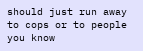should just run away to cops or to people you know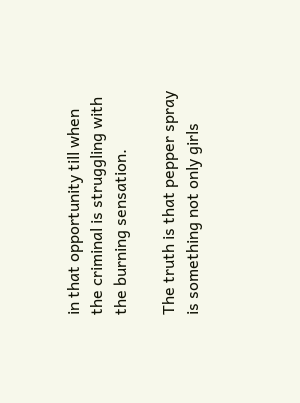in that opportunity till when the criminal is struggling with the burning sensation.

The truth is that pepper spray is something not only girls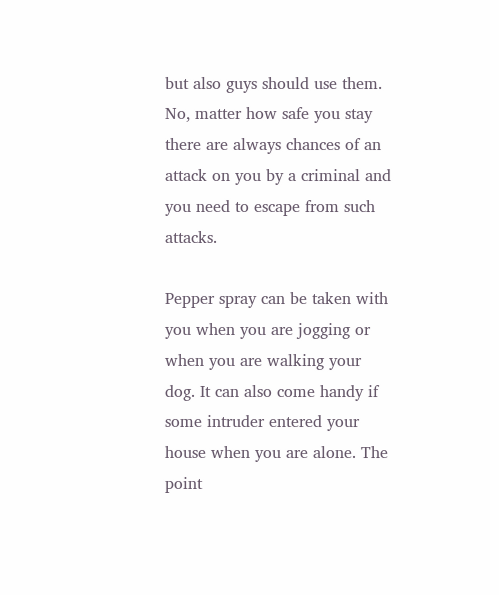but also guys should use them. No, matter how safe you stay there are always chances of an attack on you by a criminal and you need to escape from such attacks.

Pepper spray can be taken with you when you are jogging or when you are walking your dog. It can also come handy if some intruder entered your house when you are alone. The point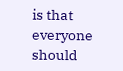is that everyone should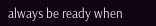always be ready when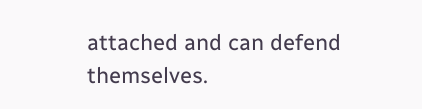attached and can defend themselves.